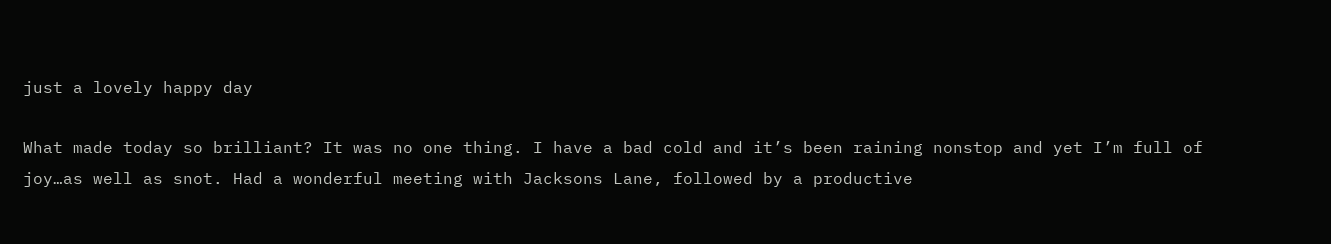just a lovely happy day

What made today so brilliant? It was no one thing. I have a bad cold and it’s been raining nonstop and yet I’m full of joy…as well as snot. Had a wonderful meeting with Jacksons Lane, followed by a productive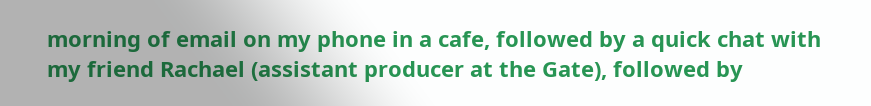morning of email on my phone in a cafe, followed by a quick chat with my friend Rachael (assistant producer at the Gate), followed by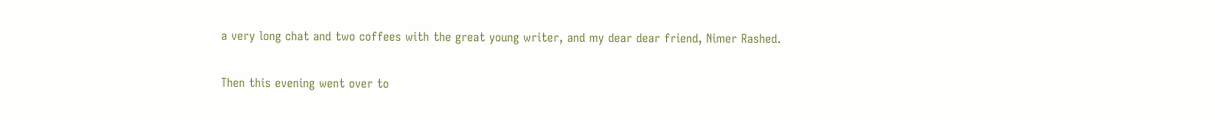a very long chat and two coffees with the great young writer, and my dear dear friend, Nimer Rashed.

Then this evening went over to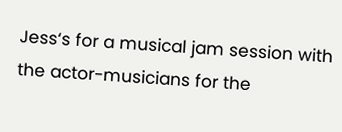Jess‘s for a musical jam session with the actor-musicians for the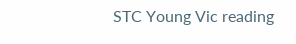STC Young Vic reading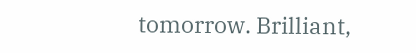tomorrow. Brilliant,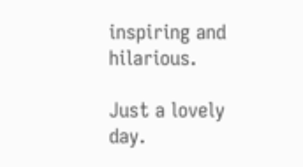inspiring and hilarious.

Just a lovely day.